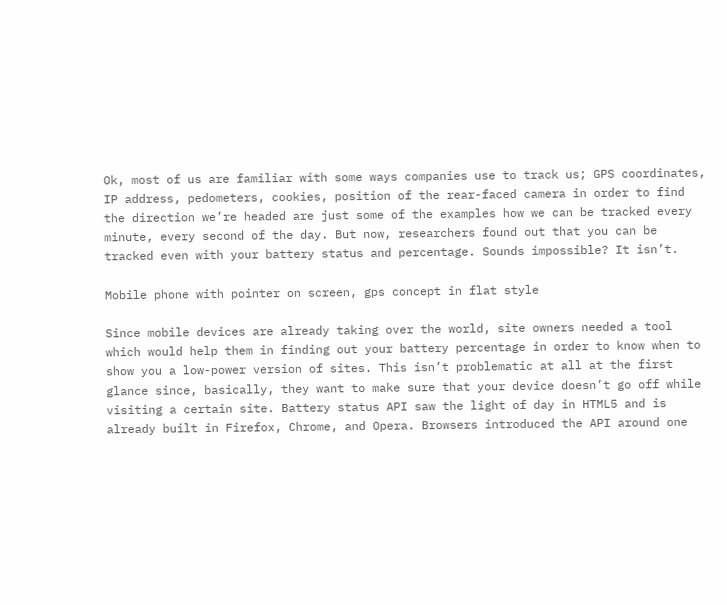Ok, most of us are familiar with some ways companies use to track us; GPS coordinates, IP address, pedometers, cookies, position of the rear-faced camera in order to find the direction we’re headed are just some of the examples how we can be tracked every minute, every second of the day. But now, researchers found out that you can be tracked even with your battery status and percentage. Sounds impossible? It isn’t.

Mobile phone with pointer on screen, gps concept in flat style

Since mobile devices are already taking over the world, site owners needed a tool which would help them in finding out your battery percentage in order to know when to show you a low-power version of sites. This isn’t problematic at all at the first glance since, basically, they want to make sure that your device doesn’t go off while visiting a certain site. Battery status API saw the light of day in HTML5 and is already built in Firefox, Chrome, and Opera. Browsers introduced the API around one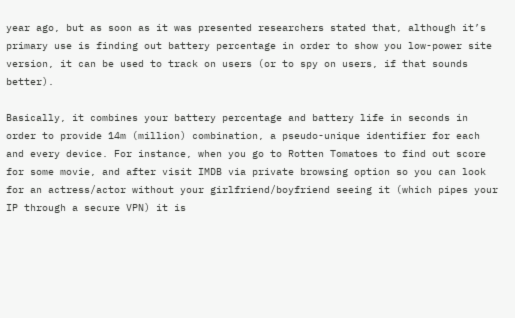year ago, but as soon as it was presented researchers stated that, although it’s primary use is finding out battery percentage in order to show you low-power site version, it can be used to track on users (or to spy on users, if that sounds better).

Basically, it combines your battery percentage and battery life in seconds in order to provide 14m (million) combination, a pseudo-unique identifier for each and every device. For instance, when you go to Rotten Tomatoes to find out score for some movie, and after visit IMDB via private browsing option so you can look for an actress/actor without your girlfriend/boyfriend seeing it (which pipes your IP through a secure VPN) it is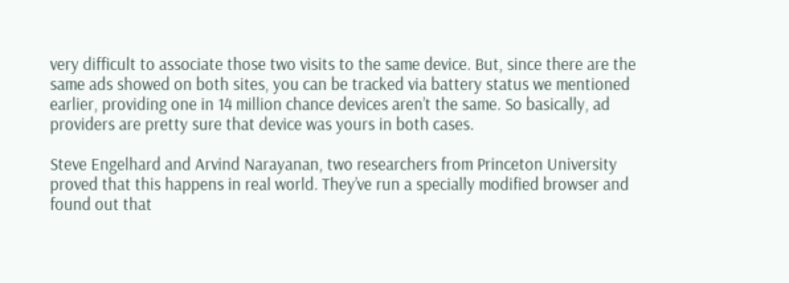very difficult to associate those two visits to the same device. But, since there are the same ads showed on both sites, you can be tracked via battery status we mentioned earlier, providing one in 14 million chance devices aren’t the same. So basically, ad providers are pretty sure that device was yours in both cases.

Steve Engelhard and Arvind Narayanan, two researchers from Princeton University proved that this happens in real world. They’ve run a specially modified browser and found out that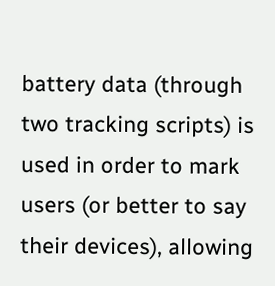battery data (through two tracking scripts) is used in order to mark users (or better to say their devices), allowing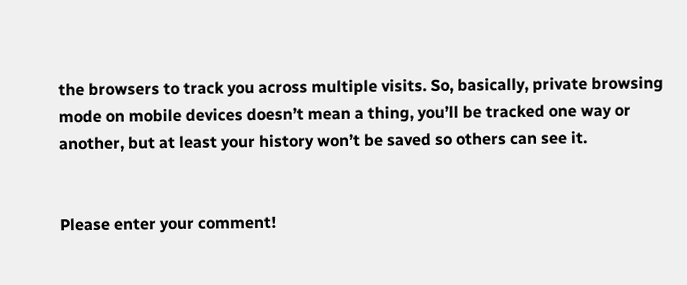the browsers to track you across multiple visits. So, basically, private browsing mode on mobile devices doesn’t mean a thing, you’ll be tracked one way or another, but at least your history won’t be saved so others can see it.


Please enter your comment!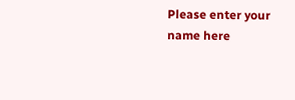Please enter your name here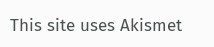This site uses Akismet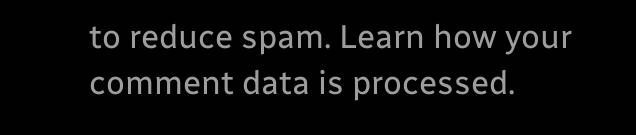to reduce spam. Learn how your comment data is processed.